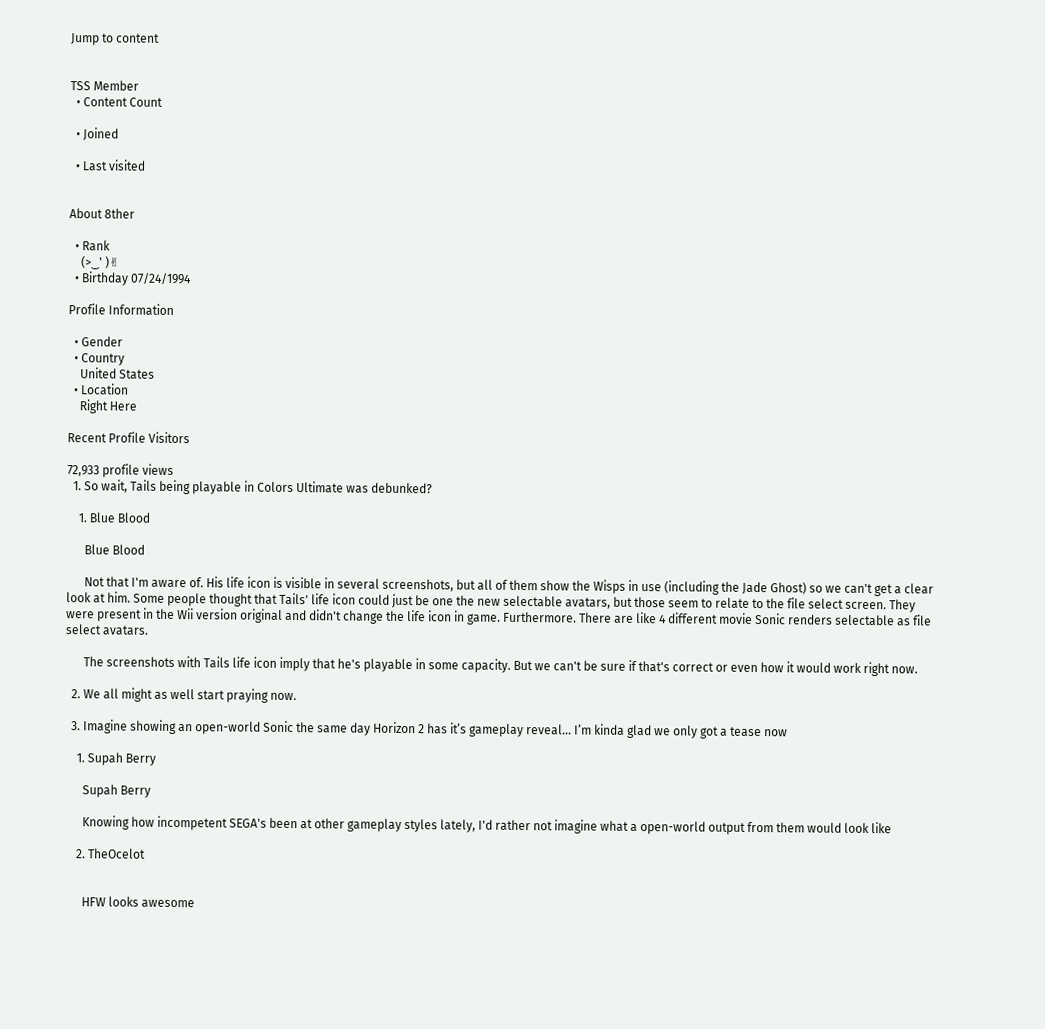Jump to content


TSS Member
  • Content Count

  • Joined

  • Last visited


About 8ther

  • Rank
    (>‿' )✌
  • Birthday 07/24/1994

Profile Information

  • Gender
  • Country
    United States
  • Location
    Right Here

Recent Profile Visitors

72,933 profile views
  1. So wait, Tails being playable in Colors Ultimate was debunked?

    1. Blue Blood

      Blue Blood

      Not that I'm aware of. His life icon is visible in several screenshots, but all of them show the Wisps in use (including the Jade Ghost) so we can't get a clear look at him. Some people thought that Tails' life icon could just be one the new selectable avatars, but those seem to relate to the file select screen. They were present in the Wii version original and didn't change the life icon in game. Furthermore. There are like 4 different movie Sonic renders selectable as file select avatars.

      The screenshots with Tails life icon imply that he's playable in some capacity. But we can't be sure if that's correct or even how it would work right now.

  2. We all might as well start praying now.

  3. Imagine showing an open-world Sonic the same day Horizon 2 has it’s gameplay reveal... I’m kinda glad we only got a tease now

    1. Supah Berry

      Supah Berry

      Knowing how incompetent SEGA's been at other gameplay styles lately, I'd rather not imagine what a open-world output from them would look like

    2. TheOcelot


      HFW looks awesome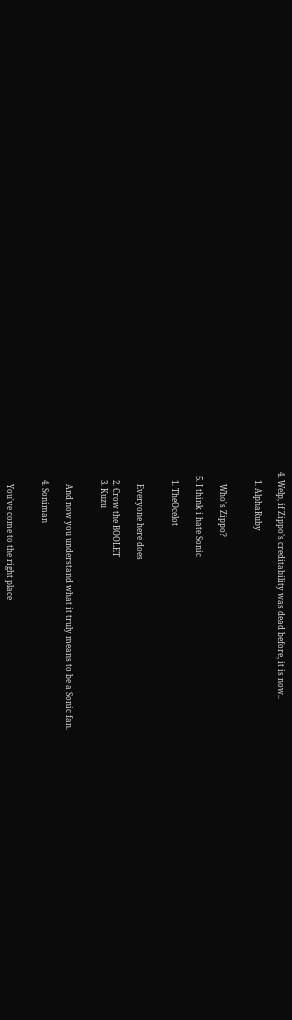4. Welp, if Zippo’s creditability was dead before, it is now..

    1. AlphaRuby


      Who's Zippo?

  5. I think i hate Sonic

    1. TheOcelot


      Everyone here does

    2. Crow the BOOLET
    3. Kuzu


      And now you understand what it truly means to be a Sonic fan.

    4. Soniman


      You've come to the right place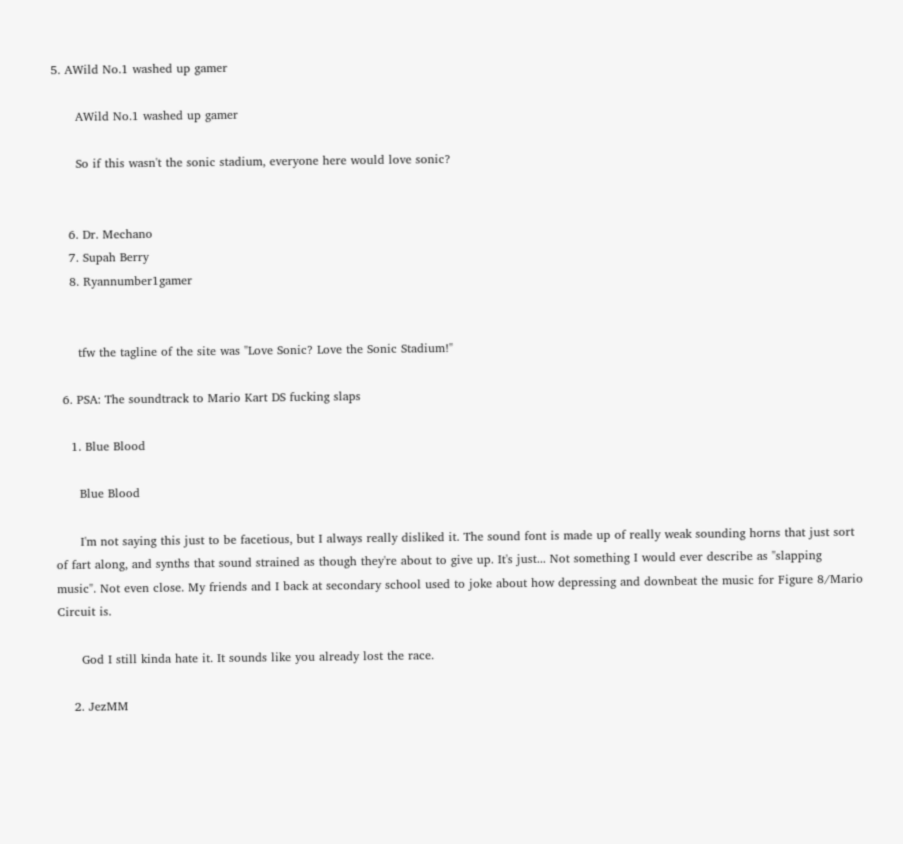5. AWild No.1 washed up gamer

      AWild No.1 washed up gamer

      So if this wasn't the sonic stadium, everyone here would love sonic?


    6. Dr. Mechano
    7. Supah Berry
    8. Ryannumber1gamer


      tfw the tagline of the site was "Love Sonic? Love the Sonic Stadium!"

  6. PSA: The soundtrack to Mario Kart DS fucking slaps

    1. Blue Blood

      Blue Blood

      I'm not saying this just to be facetious, but I always really disliked it. The sound font is made up of really weak sounding horns that just sort of fart along, and synths that sound strained as though they're about to give up. It's just... Not something I would ever describe as "slapping music". Not even close. My friends and I back at secondary school used to joke about how depressing and downbeat the music for Figure 8/Mario Circuit is.

      God I still kinda hate it. It sounds like you already lost the race.

    2. JezMM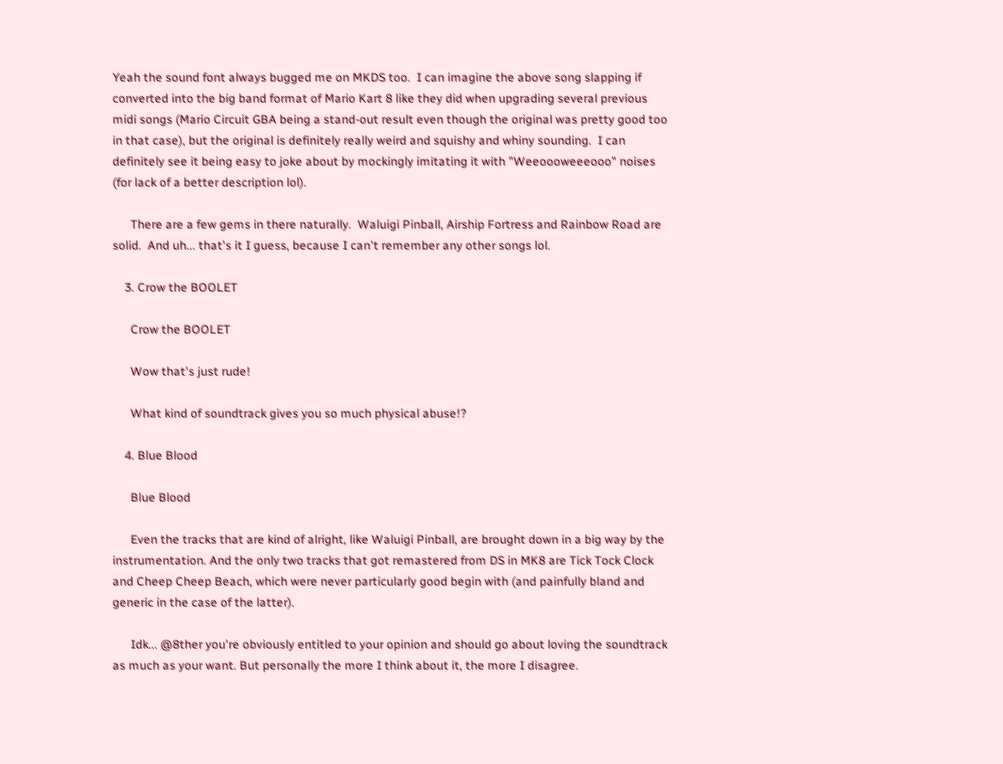Yeah the sound font always bugged me on MKDS too.  I can imagine the above song slapping if converted into the big band format of Mario Kart 8 like they did when upgrading several previous midi songs (Mario Circuit GBA being a stand-out result even though the original was pretty good too in that case), but the original is definitely really weird and squishy and whiny sounding.  I can definitely see it being easy to joke about by mockingly imitating it with "Weeoooweeeooo" noises (for lack of a better description lol).

      There are a few gems in there naturally.  Waluigi Pinball, Airship Fortress and Rainbow Road are solid.  And uh... that's it I guess, because I can't remember any other songs lol.

    3. Crow the BOOLET

      Crow the BOOLET

      Wow that's just rude!

      What kind of soundtrack gives you so much physical abuse!?

    4. Blue Blood

      Blue Blood

      Even the tracks that are kind of alright, like Waluigi Pinball, are brought down in a big way by the instrumentation. And the only two tracks that got remastered from DS in MK8 are Tick Tock Clock and Cheep Cheep Beach, which were never particularly good begin with (and painfully bland and generic in the case of the latter).

      Idk... @8ther you're obviously entitled to your opinion and should go about loving the soundtrack as much as your want. But personally the more I think about it, the more I disagree.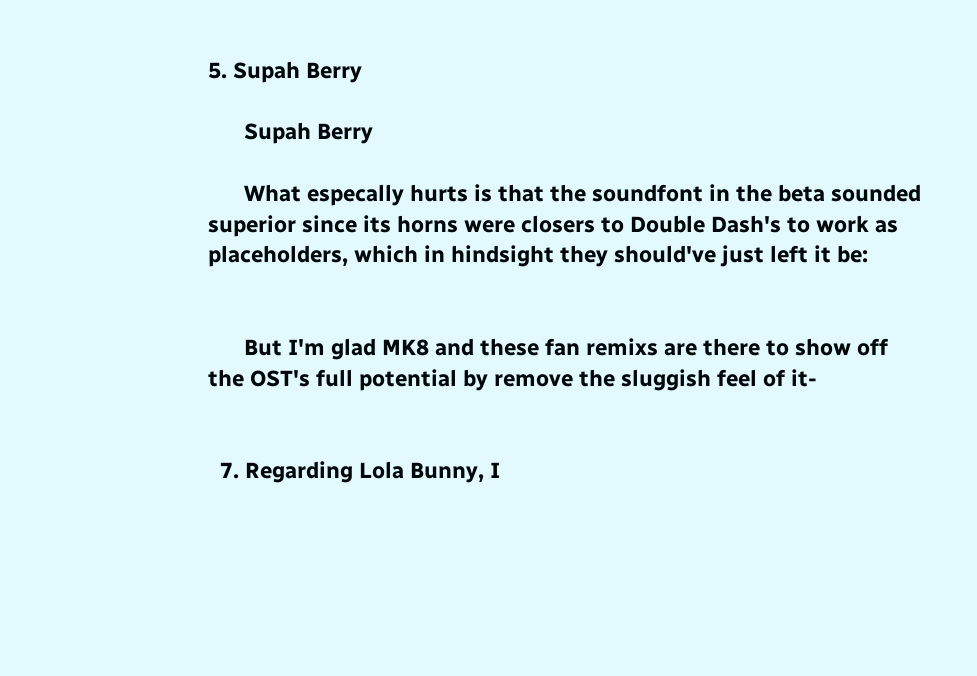5. Supah Berry

      Supah Berry

      What especally hurts is that the soundfont in the beta sounded superior since its horns were closers to Double Dash's to work as placeholders, which in hindsight they should've just left it be:


      But I'm glad MK8 and these fan remixs are there to show off the OST's full potential by remove the sluggish feel of it-


  7. Regarding Lola Bunny, I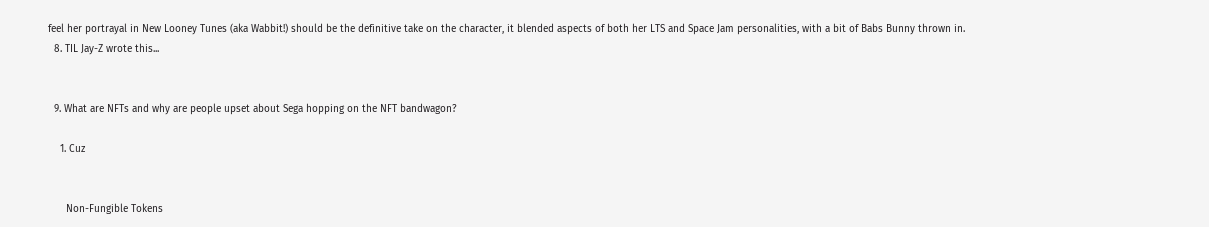feel her portrayal in New Looney Tunes (aka Wabbit!) should be the definitive take on the character, it blended aspects of both her LTS and Space Jam personalities, with a bit of Babs Bunny thrown in.
  8. TIL Jay-Z wrote this...


  9. What are NFTs and why are people upset about Sega hopping on the NFT bandwagon?

    1. Cuz


      Non-Fungible Tokens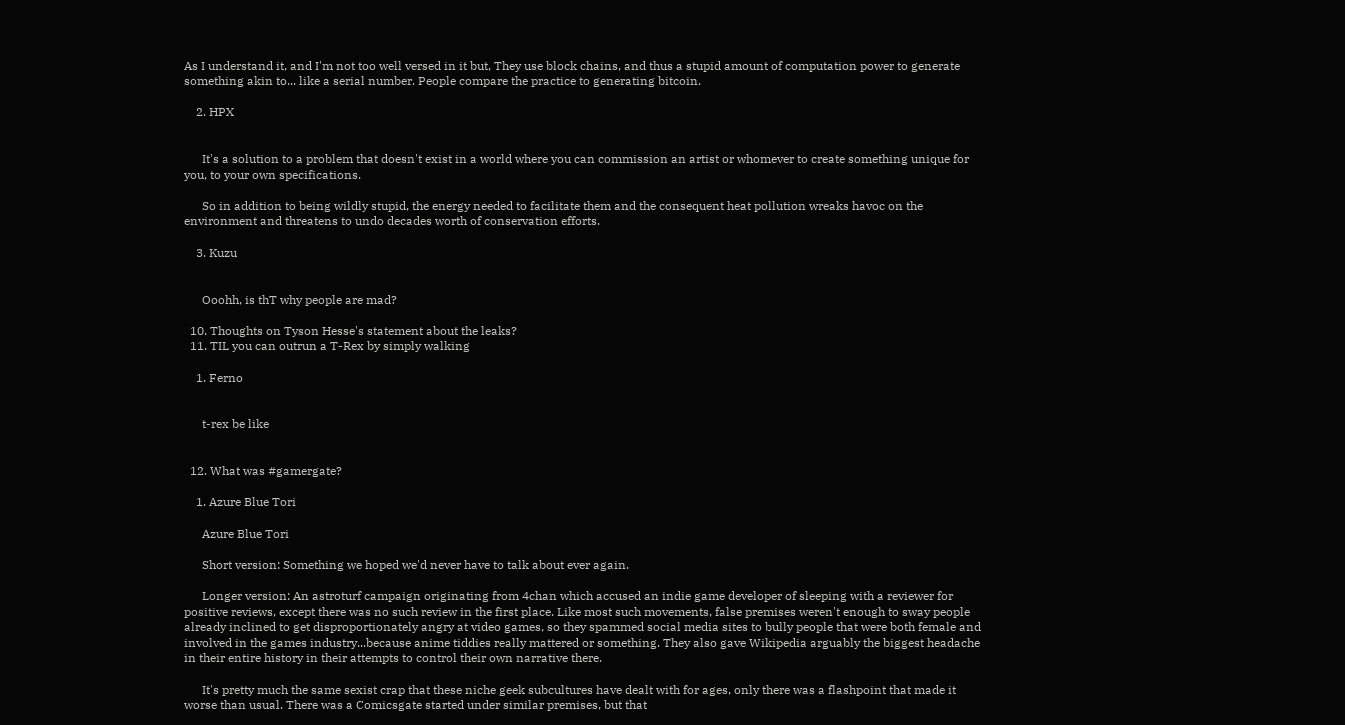As I understand it, and I'm not too well versed in it but, They use block chains, and thus a stupid amount of computation power to generate something akin to... like a serial number. People compare the practice to generating bitcoin.

    2. HPX


      It's a solution to a problem that doesn't exist in a world where you can commission an artist or whomever to create something unique for you, to your own specifications.

      So in addition to being wildly stupid, the energy needed to facilitate them and the consequent heat pollution wreaks havoc on the environment and threatens to undo decades worth of conservation efforts.

    3. Kuzu


      Ooohh, is thT why people are mad?

  10. Thoughts on Tyson Hesse's statement about the leaks?
  11. TIL you can outrun a T-Rex by simply walking

    1. Ferno


      t-rex be like


  12. What was #gamergate?

    1. Azure Blue Tori

      Azure Blue Tori

      Short version: Something we hoped we'd never have to talk about ever again.

      Longer version: An astroturf campaign originating from 4chan which accused an indie game developer of sleeping with a reviewer for positive reviews, except there was no such review in the first place. Like most such movements, false premises weren't enough to sway people already inclined to get disproportionately angry at video games, so they spammed social media sites to bully people that were both female and involved in the games industry...because anime tiddies really mattered or something. They also gave Wikipedia arguably the biggest headache in their entire history in their attempts to control their own narrative there.

      It's pretty much the same sexist crap that these niche geek subcultures have dealt with for ages, only there was a flashpoint that made it worse than usual. There was a Comicsgate started under similar premises, but that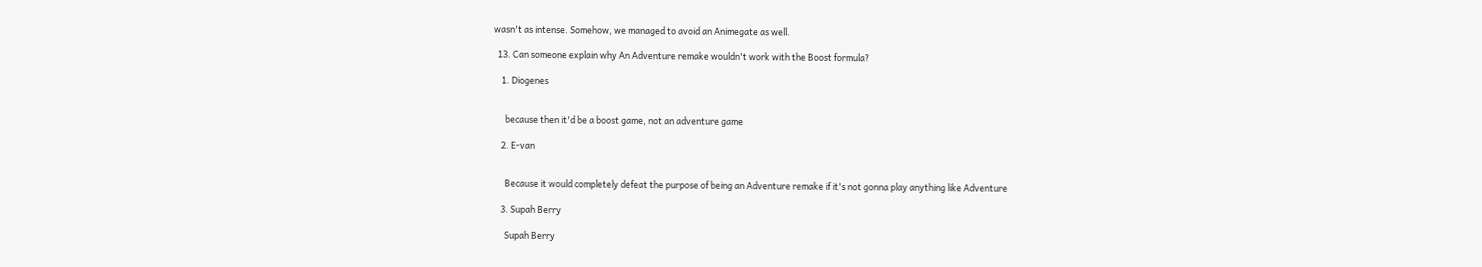wasn't as intense. Somehow, we managed to avoid an Animegate as well.

  13. Can someone explain why An Adventure remake wouldn't work with the Boost formula?

    1. Diogenes


      because then it'd be a boost game, not an adventure game

    2. E-van


      Because it would completely defeat the purpose of being an Adventure remake if it's not gonna play anything like Adventure

    3. Supah Berry

      Supah Berry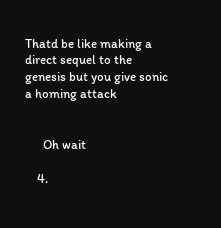Thatd be like making a direct sequel to the genesis but you give sonic a homing attack


      Oh wait

    4.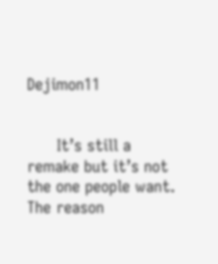Dejimon11


      It’s still a remake but it’s not the one people want. The reason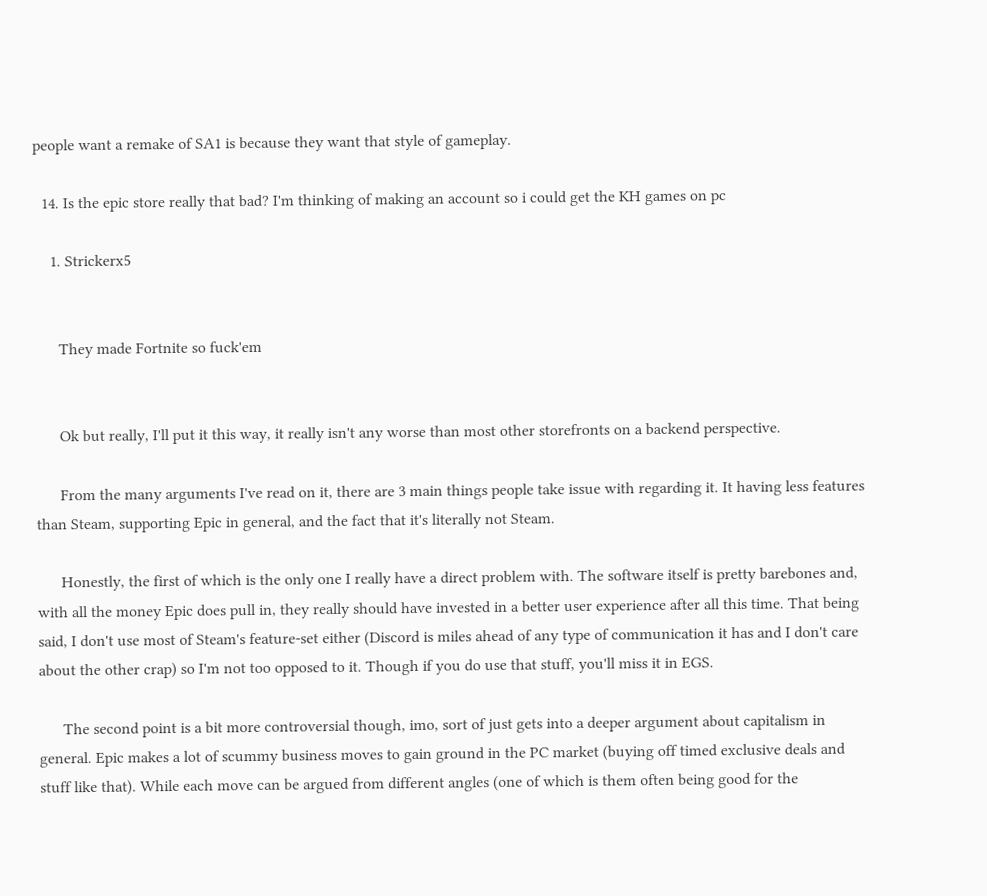people want a remake of SA1 is because they want that style of gameplay.

  14. Is the epic store really that bad? I'm thinking of making an account so i could get the KH games on pc

    1. Strickerx5


      They made Fortnite so fuck'em


      Ok but really, I'll put it this way, it really isn't any worse than most other storefronts on a backend perspective.

      From the many arguments I've read on it, there are 3 main things people take issue with regarding it. It having less features than Steam, supporting Epic in general, and the fact that it's literally not Steam.

      Honestly, the first of which is the only one I really have a direct problem with. The software itself is pretty barebones and, with all the money Epic does pull in, they really should have invested in a better user experience after all this time. That being said, I don't use most of Steam's feature-set either (Discord is miles ahead of any type of communication it has and I don't care about the other crap) so I'm not too opposed to it. Though if you do use that stuff, you'll miss it in EGS.

      The second point is a bit more controversial though, imo, sort of just gets into a deeper argument about capitalism in general. Epic makes a lot of scummy business moves to gain ground in the PC market (buying off timed exclusive deals and stuff like that). While each move can be argued from different angles (one of which is them often being good for the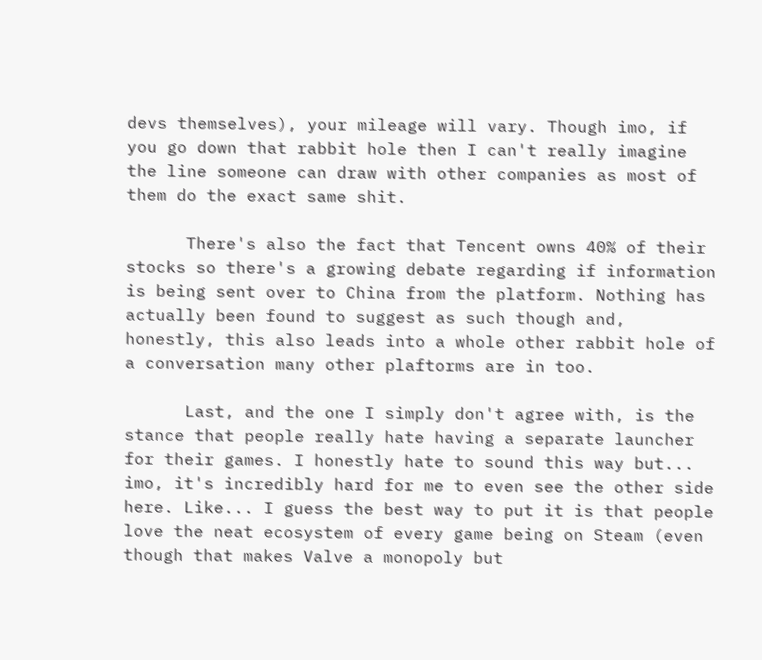devs themselves), your mileage will vary. Though imo, if you go down that rabbit hole then I can't really imagine the line someone can draw with other companies as most of them do the exact same shit.

      There's also the fact that Tencent owns 40% of their stocks so there's a growing debate regarding if information is being sent over to China from the platform. Nothing has actually been found to suggest as such though and, honestly, this also leads into a whole other rabbit hole of a conversation many other plaftorms are in too.

      Last, and the one I simply don't agree with, is the stance that people really hate having a separate launcher for their games. I honestly hate to sound this way but... imo, it's incredibly hard for me to even see the other side here. Like... I guess the best way to put it is that people love the neat ecosystem of every game being on Steam (even though that makes Valve a monopoly but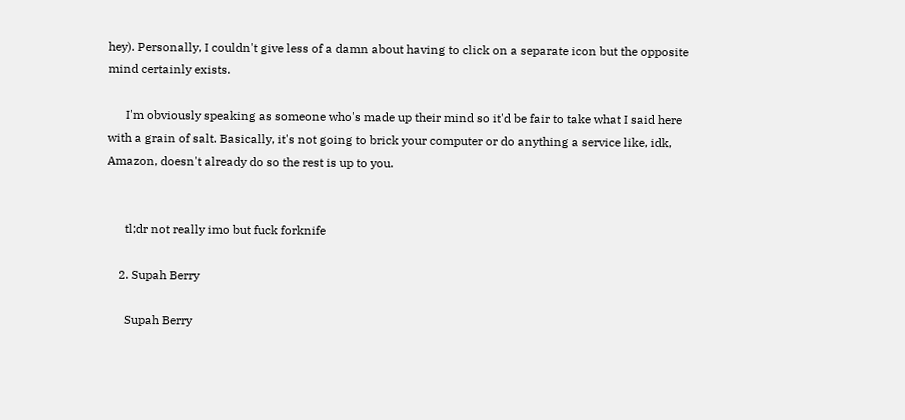hey). Personally, I couldn't give less of a damn about having to click on a separate icon but the opposite mind certainly exists.

      I'm obviously speaking as someone who's made up their mind so it'd be fair to take what I said here with a grain of salt. Basically, it's not going to brick your computer or do anything a service like, idk, Amazon, doesn't already do so the rest is up to you.


      tl;dr not really imo but fuck forknife

    2. Supah Berry

      Supah Berry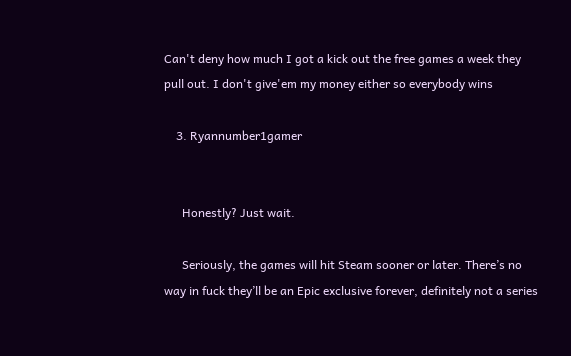Can't deny how much I got a kick out the free games a week they pull out. I don't give'em my money either so everybody wins

    3. Ryannumber1gamer


      Honestly? Just wait.

      Seriously, the games will hit Steam sooner or later. There’s no way in fuck they’ll be an Epic exclusive forever, definitely not a series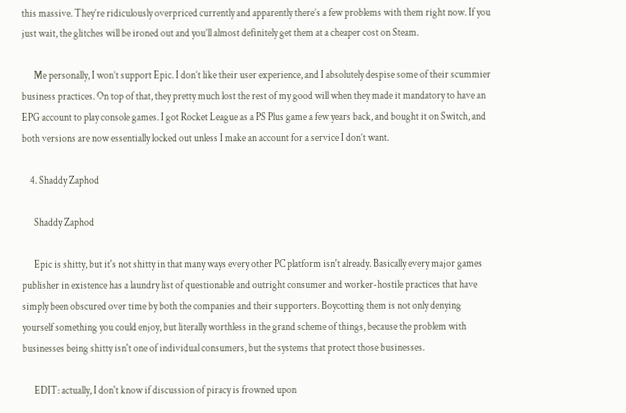this massive. They’re ridiculously overpriced currently and apparently there’s a few problems with them right now. If you just wait, the glitches will be ironed out and you’ll almost definitely get them at a cheaper cost on Steam.

      Me personally, I won’t support Epic. I don’t like their user experience, and I absolutely despise some of their scummier business practices. On top of that, they pretty much lost the rest of my good will when they made it mandatory to have an EPG account to play console games. I got Rocket League as a PS Plus game a few years back, and bought it on Switch, and both versions are now essentially locked out unless I make an account for a service I don’t want.

    4. Shaddy Zaphod

      Shaddy Zaphod

      Epic is shitty, but it's not shitty in that many ways every other PC platform isn't already. Basically every major games publisher in existence has a laundry list of questionable and outright consumer and worker-hostile practices that have simply been obscured over time by both the companies and their supporters. Boycotting them is not only denying yourself something you could enjoy, but literally worthless in the grand scheme of things, because the problem with businesses being shitty isn't one of individual consumers, but the systems that protect those businesses.

      EDIT: actually, I don't know if discussion of piracy is frowned upon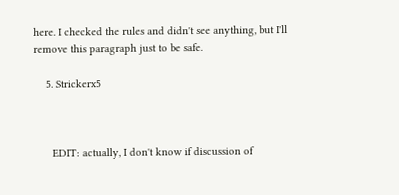here. I checked the rules and didn't see anything, but I'll remove this paragraph just to be safe.

    5. Strickerx5



      EDIT: actually, I don't know if discussion of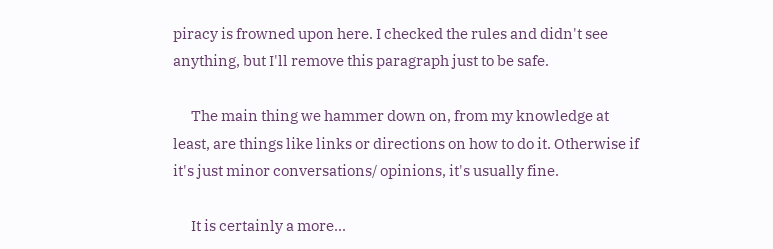piracy is frowned upon here. I checked the rules and didn't see anything, but I'll remove this paragraph just to be safe.

      The main thing we hammer down on, from my knowledge at least, are things like links or directions on how to do it. Otherwise if it's just minor conversations/ opinions, it's usually fine.

      It is certainly a more...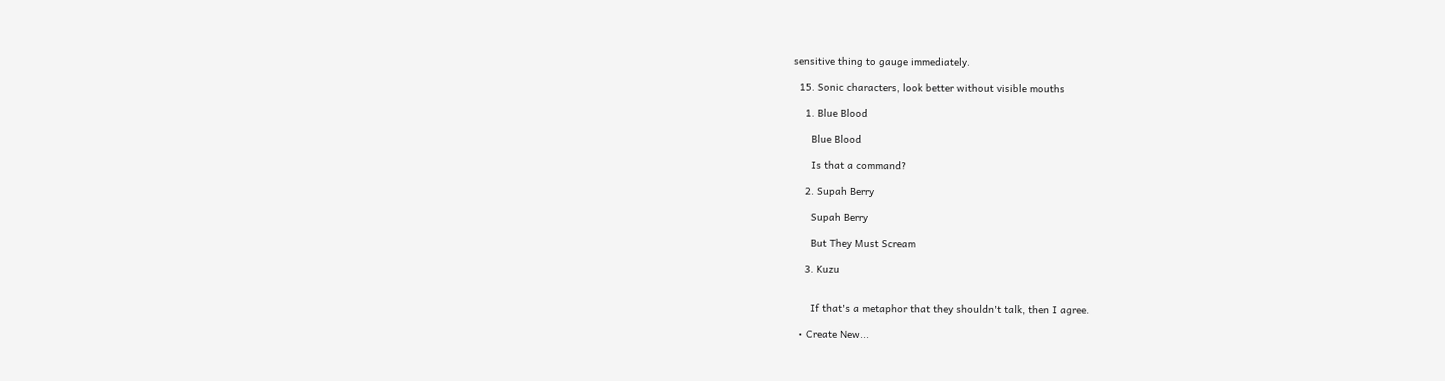sensitive thing to gauge immediately.

  15. Sonic characters, look better without visible mouths

    1. Blue Blood

      Blue Blood

      Is that a command?

    2. Supah Berry

      Supah Berry

      But They Must Scream

    3. Kuzu


      If that's a metaphor that they shouldn't talk, then I agree.

  • Create New...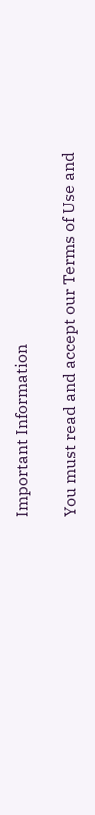Important Information

You must read and accept our Terms of Use and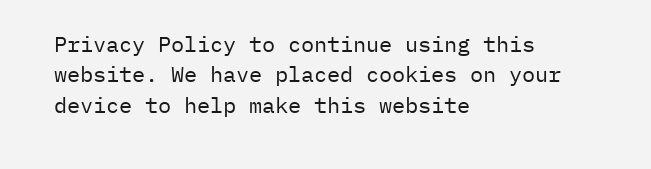Privacy Policy to continue using this website. We have placed cookies on your device to help make this website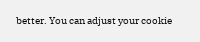better. You can adjust your cookie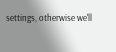settings, otherwise we'll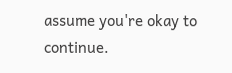assume you're okay to continue.